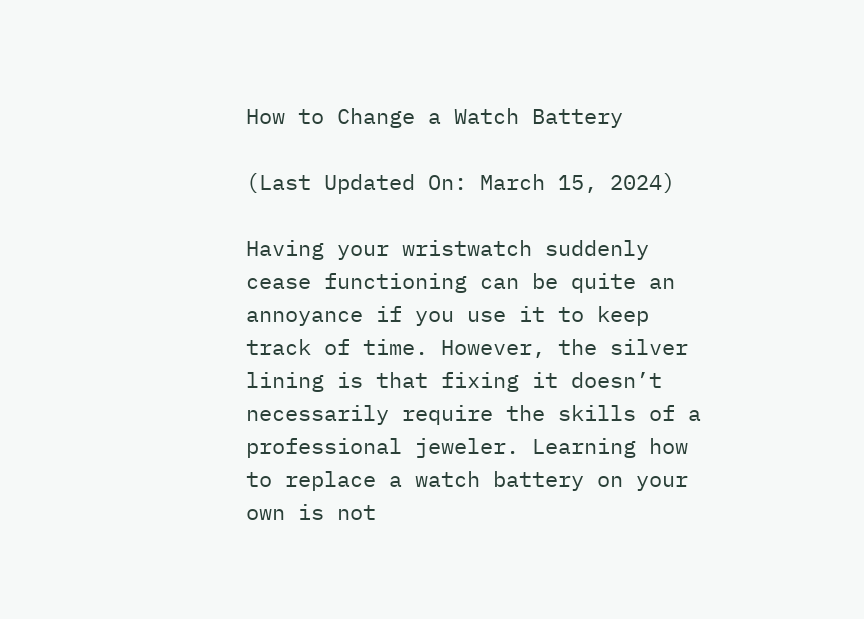How to Change a Watch Battery

(Last Updated On: March 15, 2024)

Having your wristwatch suddenly cease functioning can be quite an annoyance if you use it to keep track of time. However, the silver lining is that fixing it doesn’t necessarily require the skills of a professional jeweler. Learning how to replace a watch battery on your own is not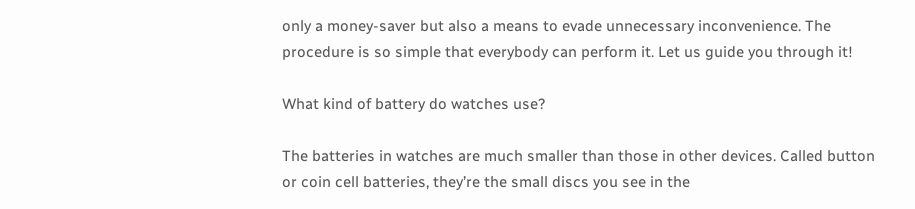only a money-saver but also a means to evade unnecessary inconvenience. The procedure is so simple that everybody can perform it. Let us guide you through it!

What kind of battery do watches use?

The batteries in watches are much smaller than those in other devices. Called button or coin cell batteries, they’re the small discs you see in the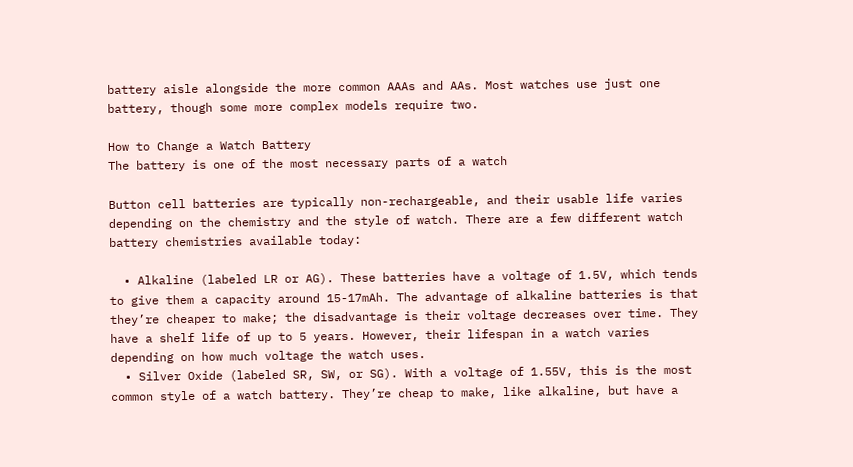battery aisle alongside the more common AAAs and AAs. Most watches use just one battery, though some more complex models require two.

How to Change a Watch Battery
The battery is one of the most necessary parts of a watch

Button cell batteries are typically non-rechargeable, and their usable life varies depending on the chemistry and the style of watch. There are a few different watch battery chemistries available today:

  • Alkaline (labeled LR or AG). These batteries have a voltage of 1.5V, which tends to give them a capacity around 15-17mAh. The advantage of alkaline batteries is that they’re cheaper to make; the disadvantage is their voltage decreases over time. They have a shelf life of up to 5 years. However, their lifespan in a watch varies depending on how much voltage the watch uses.
  • Silver Oxide (labeled SR, SW, or SG). With a voltage of 1.55V, this is the most common style of a watch battery. They’re cheap to make, like alkaline, but have a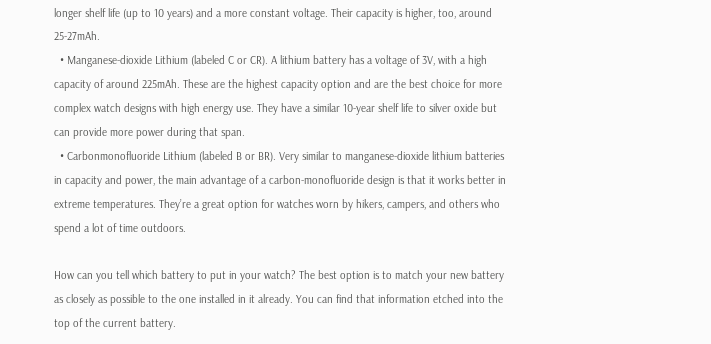longer shelf life (up to 10 years) and a more constant voltage. Their capacity is higher, too, around 25-27mAh.
  • Manganese-dioxide Lithium (labeled C or CR). A lithium battery has a voltage of 3V, with a high capacity of around 225mAh. These are the highest capacity option and are the best choice for more complex watch designs with high energy use. They have a similar 10-year shelf life to silver oxide but can provide more power during that span.
  • Carbonmonofluoride Lithium (labeled B or BR). Very similar to manganese-dioxide lithium batteries in capacity and power, the main advantage of a carbon-monofluoride design is that it works better in extreme temperatures. They’re a great option for watches worn by hikers, campers, and others who spend a lot of time outdoors.

How can you tell which battery to put in your watch? The best option is to match your new battery as closely as possible to the one installed in it already. You can find that information etched into the top of the current battery.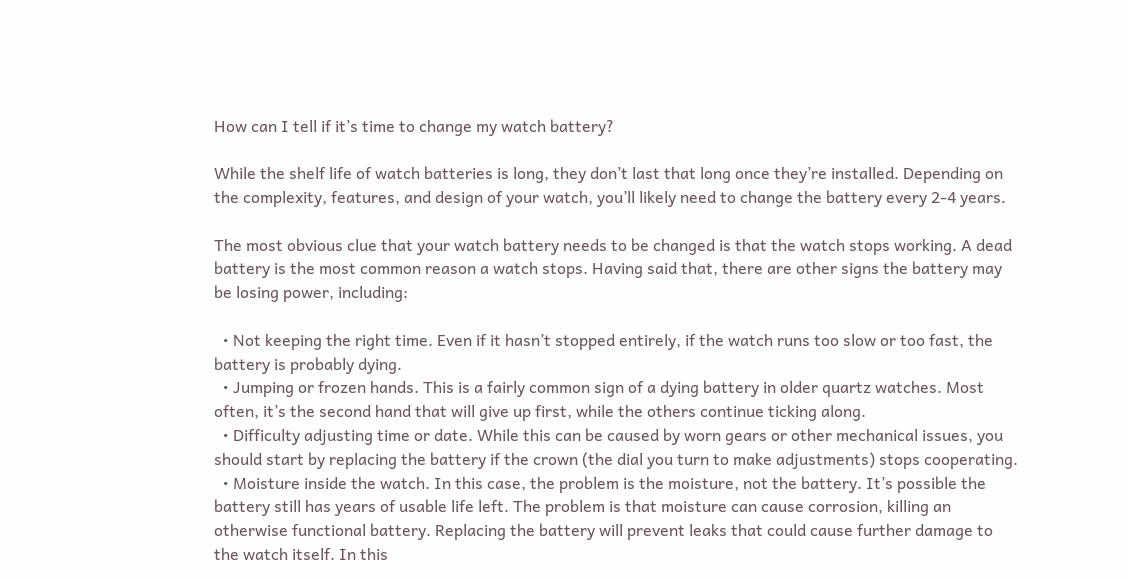How can I tell if it’s time to change my watch battery?

While the shelf life of watch batteries is long, they don’t last that long once they’re installed. Depending on the complexity, features, and design of your watch, you’ll likely need to change the battery every 2-4 years.

The most obvious clue that your watch battery needs to be changed is that the watch stops working. A dead battery is the most common reason a watch stops. Having said that, there are other signs the battery may be losing power, including:

  • Not keeping the right time. Even if it hasn’t stopped entirely, if the watch runs too slow or too fast, the battery is probably dying.
  • Jumping or frozen hands. This is a fairly common sign of a dying battery in older quartz watches. Most often, it’s the second hand that will give up first, while the others continue ticking along.
  • Difficulty adjusting time or date. While this can be caused by worn gears or other mechanical issues, you should start by replacing the battery if the crown (the dial you turn to make adjustments) stops cooperating.
  • Moisture inside the watch. In this case, the problem is the moisture, not the battery. It’s possible the battery still has years of usable life left. The problem is that moisture can cause corrosion, killing an otherwise functional battery. Replacing the battery will prevent leaks that could cause further damage to the watch itself. In this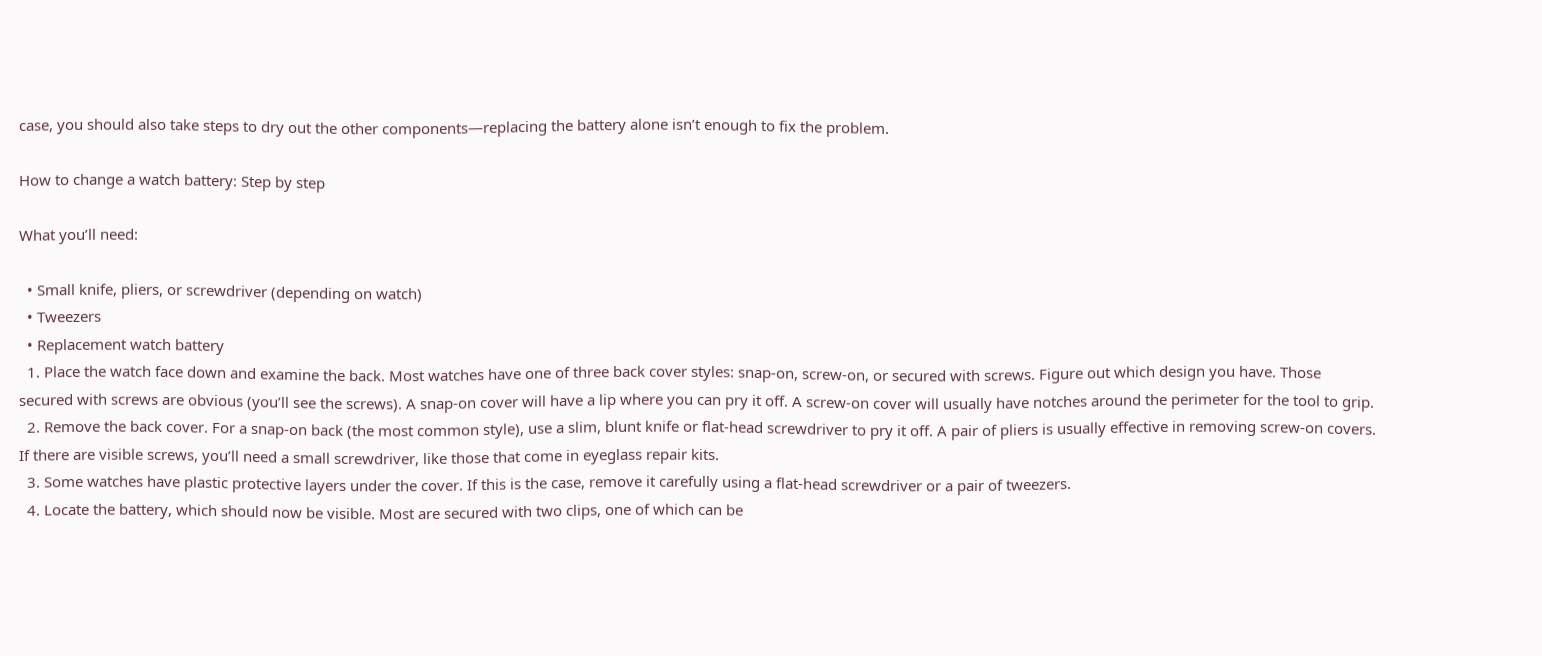case, you should also take steps to dry out the other components—replacing the battery alone isn’t enough to fix the problem.

How to change a watch battery: Step by step

What you’ll need:

  • Small knife, pliers, or screwdriver (depending on watch)
  • Tweezers
  • Replacement watch battery
  1. Place the watch face down and examine the back. Most watches have one of three back cover styles: snap-on, screw-on, or secured with screws. Figure out which design you have. Those secured with screws are obvious (you’ll see the screws). A snap-on cover will have a lip where you can pry it off. A screw-on cover will usually have notches around the perimeter for the tool to grip.
  2. Remove the back cover. For a snap-on back (the most common style), use a slim, blunt knife or flat-head screwdriver to pry it off. A pair of pliers is usually effective in removing screw-on covers. If there are visible screws, you’ll need a small screwdriver, like those that come in eyeglass repair kits.
  3. Some watches have plastic protective layers under the cover. If this is the case, remove it carefully using a flat-head screwdriver or a pair of tweezers.
  4. Locate the battery, which should now be visible. Most are secured with two clips, one of which can be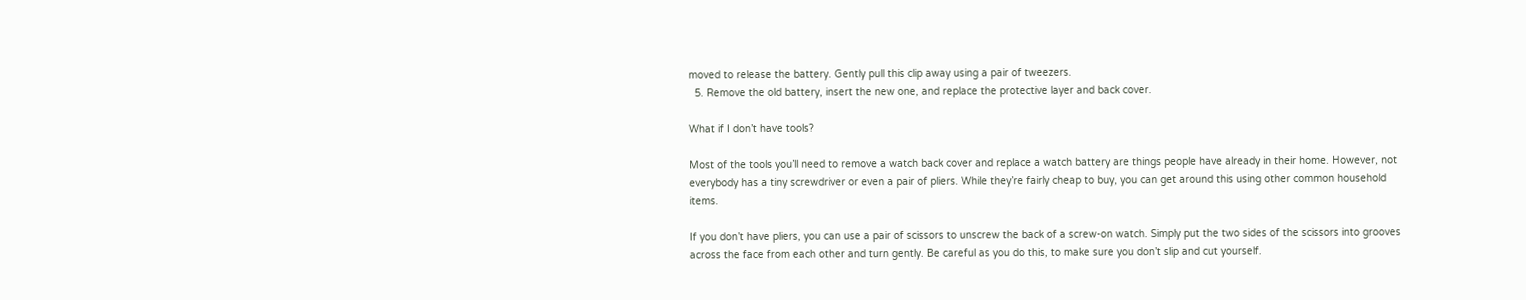moved to release the battery. Gently pull this clip away using a pair of tweezers.
  5. Remove the old battery, insert the new one, and replace the protective layer and back cover.

What if I don’t have tools?

Most of the tools you’ll need to remove a watch back cover and replace a watch battery are things people have already in their home. However, not everybody has a tiny screwdriver or even a pair of pliers. While they’re fairly cheap to buy, you can get around this using other common household items.

If you don’t have pliers, you can use a pair of scissors to unscrew the back of a screw-on watch. Simply put the two sides of the scissors into grooves across the face from each other and turn gently. Be careful as you do this, to make sure you don’t slip and cut yourself.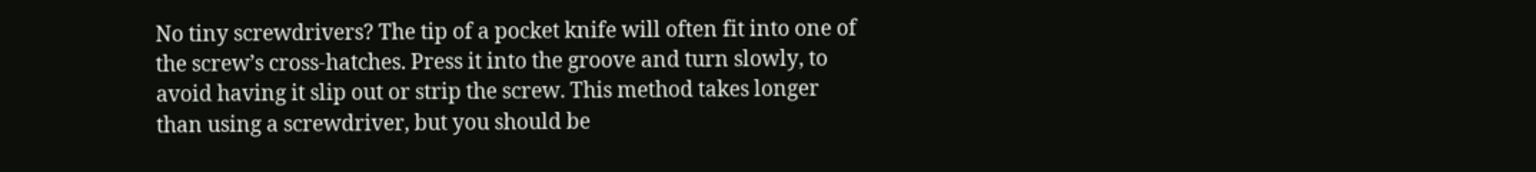No tiny screwdrivers? The tip of a pocket knife will often fit into one of the screw’s cross-hatches. Press it into the groove and turn slowly, to avoid having it slip out or strip the screw. This method takes longer than using a screwdriver, but you should be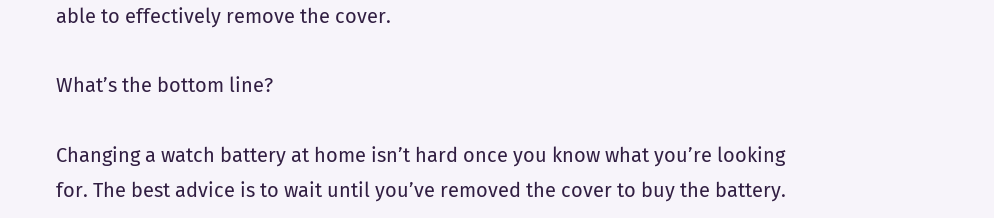able to effectively remove the cover.

What’s the bottom line?

Changing a watch battery at home isn’t hard once you know what you’re looking for. The best advice is to wait until you’ve removed the cover to buy the battery.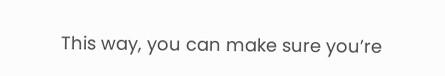This way, you can make sure you’re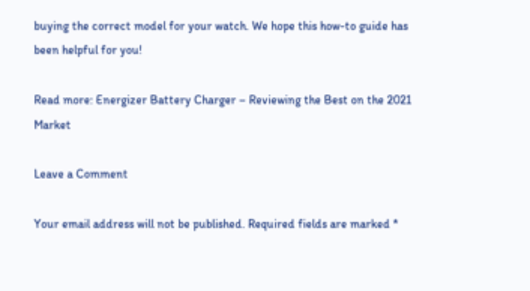buying the correct model for your watch. We hope this how-to guide has been helpful for you!

Read more: Energizer Battery Charger – Reviewing the Best on the 2021 Market

Leave a Comment

Your email address will not be published. Required fields are marked *